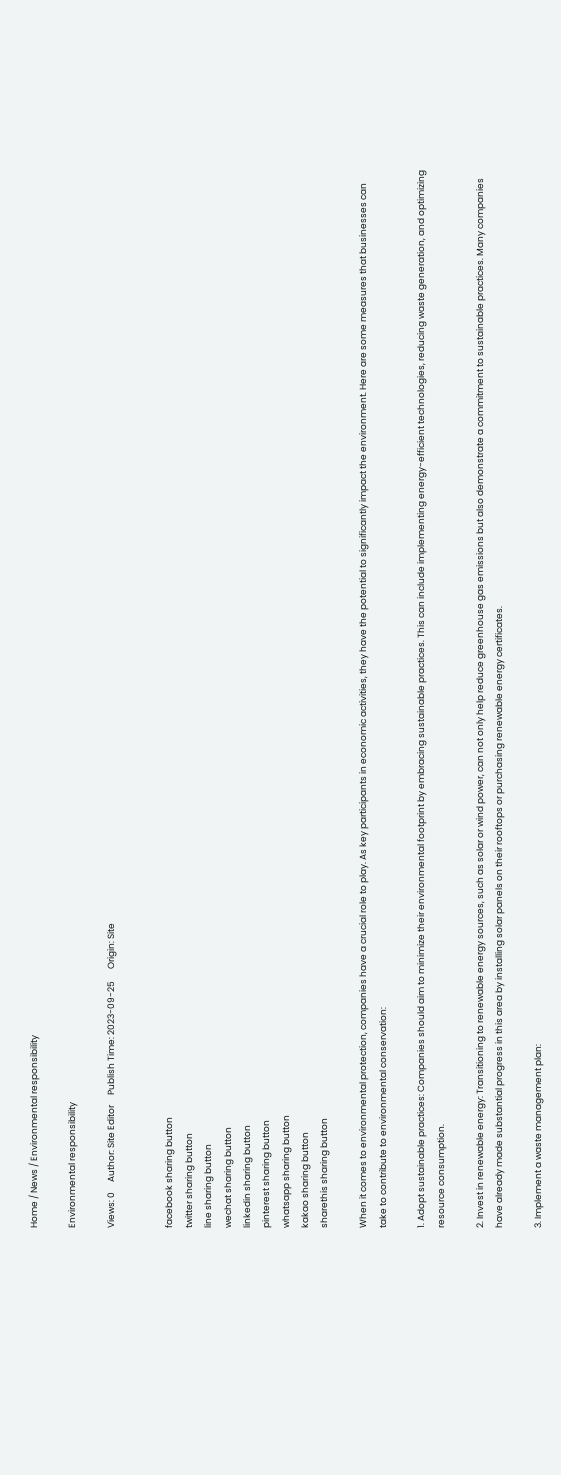Home / News / Environmental responsibility

Environmental responsibility

Views: 0     Author: Site Editor     Publish Time: 2023-09-25      Origin: Site


facebook sharing button
twitter sharing button
line sharing button
wechat sharing button
linkedin sharing button
pinterest sharing button
whatsapp sharing button
kakao sharing button
sharethis sharing button

When it comes to environmental protection, companies have a crucial role to play. As key participants in economic activities, they have the potential to significantly impact the environment. Here are some measures that businesses can take to contribute to environmental conservation:

1. Adopt sustainable practices: Companies should aim to minimize their environmental footprint by embracing sustainable practices. This can include implementing energy-efficient technologies, reducing waste generation, and optimizing resource consumption.

2. Invest in renewable energy: Transitioning to renewable energy sources, such as solar or wind power, can not only help reduce greenhouse gas emissions but also demonstrate a commitment to sustainable practices. Many companies have already made substantial progress in this area by installing solar panels on their rooftops or purchasing renewable energy certificates.

3. Implement a waste management plan: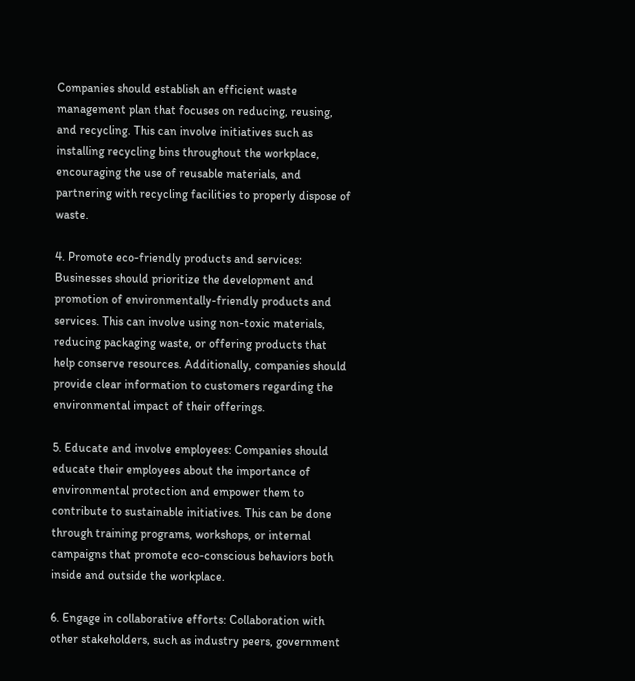Companies should establish an efficient waste management plan that focuses on reducing, reusing, and recycling. This can involve initiatives such as installing recycling bins throughout the workplace, encouraging the use of reusable materials, and partnering with recycling facilities to properly dispose of waste.

4. Promote eco-friendly products and services: Businesses should prioritize the development and promotion of environmentally-friendly products and services. This can involve using non-toxic materials, reducing packaging waste, or offering products that help conserve resources. Additionally, companies should provide clear information to customers regarding the environmental impact of their offerings.

5. Educate and involve employees: Companies should educate their employees about the importance of environmental protection and empower them to contribute to sustainable initiatives. This can be done through training programs, workshops, or internal campaigns that promote eco-conscious behaviors both inside and outside the workplace.

6. Engage in collaborative efforts: Collaboration with other stakeholders, such as industry peers, government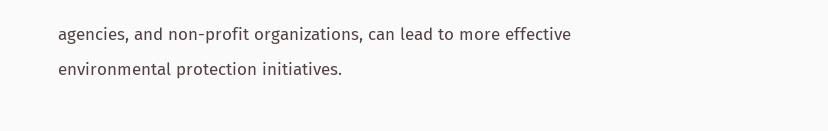agencies, and non-profit organizations, can lead to more effective environmental protection initiatives.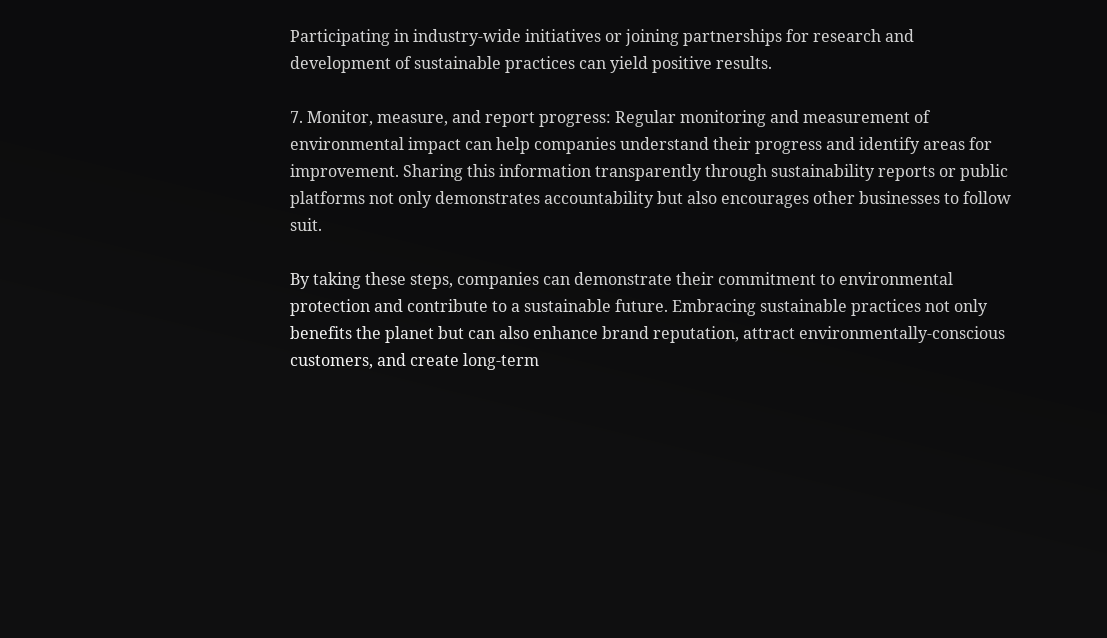Participating in industry-wide initiatives or joining partnerships for research and development of sustainable practices can yield positive results.

7. Monitor, measure, and report progress: Regular monitoring and measurement of environmental impact can help companies understand their progress and identify areas for improvement. Sharing this information transparently through sustainability reports or public platforms not only demonstrates accountability but also encourages other businesses to follow suit.

By taking these steps, companies can demonstrate their commitment to environmental protection and contribute to a sustainable future. Embracing sustainable practices not only benefits the planet but can also enhance brand reputation, attract environmentally-conscious customers, and create long-term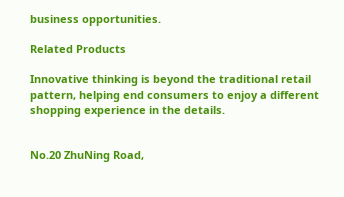business opportunities.

Related Products

Innovative thinking is beyond the traditional retail pattern, helping end consumers to enjoy a different shopping experience in the details.


No.20 ZhuNing Road,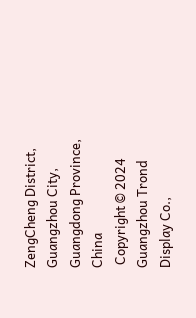ZengCheng District, Guangzhou City, Guangdong Province, China
 Copyright © 2024 Guangzhou Trond Display Co.,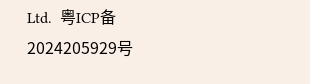Ltd.  粤ICP备2024205929号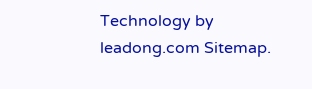Technology by leadong.com Sitemap.